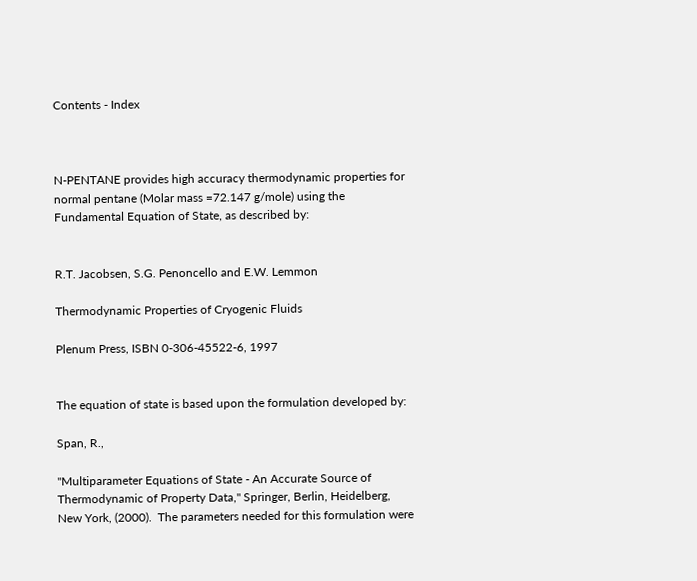Contents - Index



N-PENTANE provides high accuracy thermodynamic properties for normal pentane (Molar mass =72.147 g/mole) using the Fundamental Equation of State, as described by:


R.T. Jacobsen, S.G. Penoncello and E.W. Lemmon

Thermodynamic Properties of Cryogenic Fluids

Plenum Press, ISBN 0-306-45522-6, 1997


The equation of state is based upon the formulation developed by:

Span, R.,

"Multiparameter Equations of State - An Accurate Source of Thermodynamic of Property Data," Springer, Berlin, Heidelberg, New York, (2000).  The parameters needed for this formulation were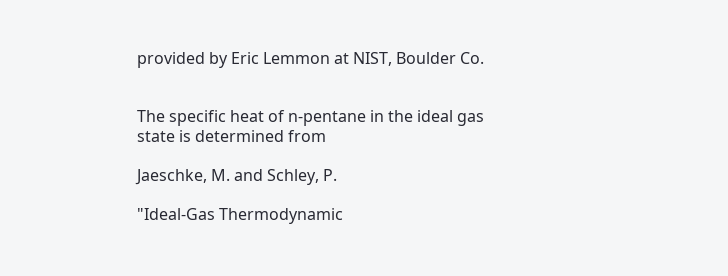provided by Eric Lemmon at NIST, Boulder Co.


The specific heat of n-pentane in the ideal gas state is determined from

Jaeschke, M. and Schley, P.

"Ideal-Gas Thermodynamic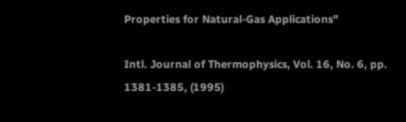Properties for Natural-Gas Applications"

Intl. Journal of Thermophysics, Vol. 16, No. 6, pp. 1381-1385, (1995)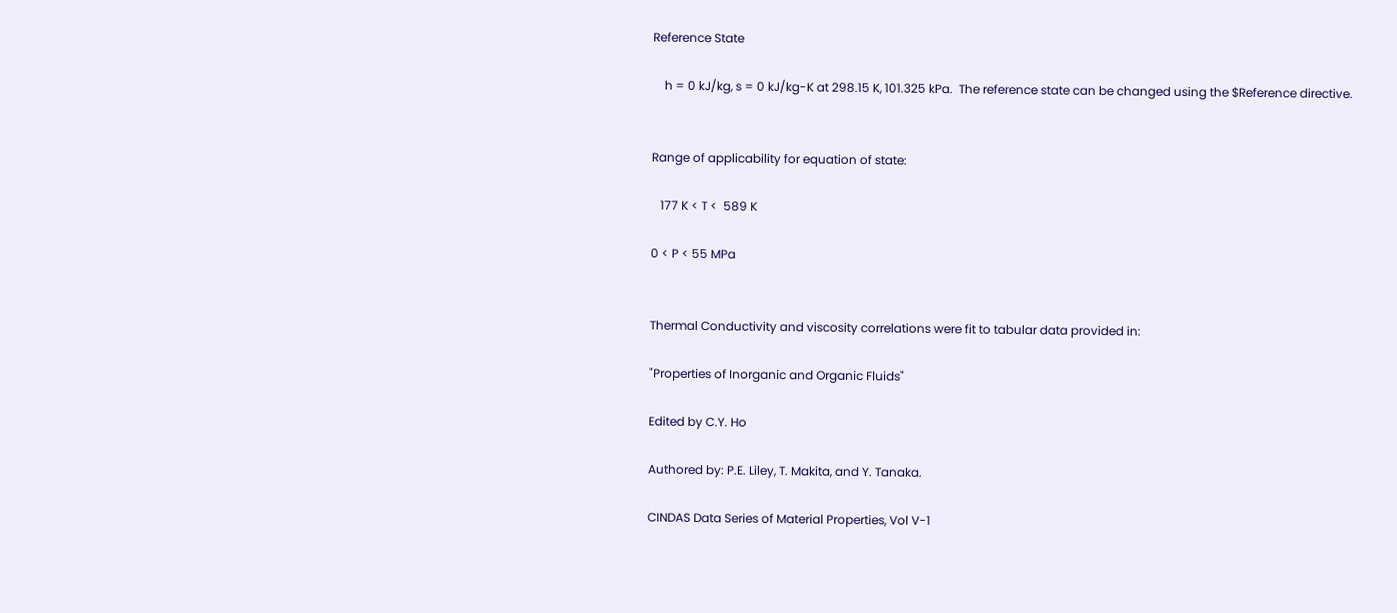Reference State

    h = 0 kJ/kg, s = 0 kJ/kg-K at 298.15 K, 101.325 kPa.  The reference state can be changed using the $Reference directive.


Range of applicability for equation of state:

   177 K < T <  589 K

0 < P < 55 MPa


Thermal Conductivity and viscosity correlations were fit to tabular data provided in:

"Properties of Inorganic and Organic Fluids"

Edited by C.Y. Ho

Authored by: P.E. Liley, T. Makita, and Y. Tanaka.

CINDAS Data Series of Material Properties, Vol V-1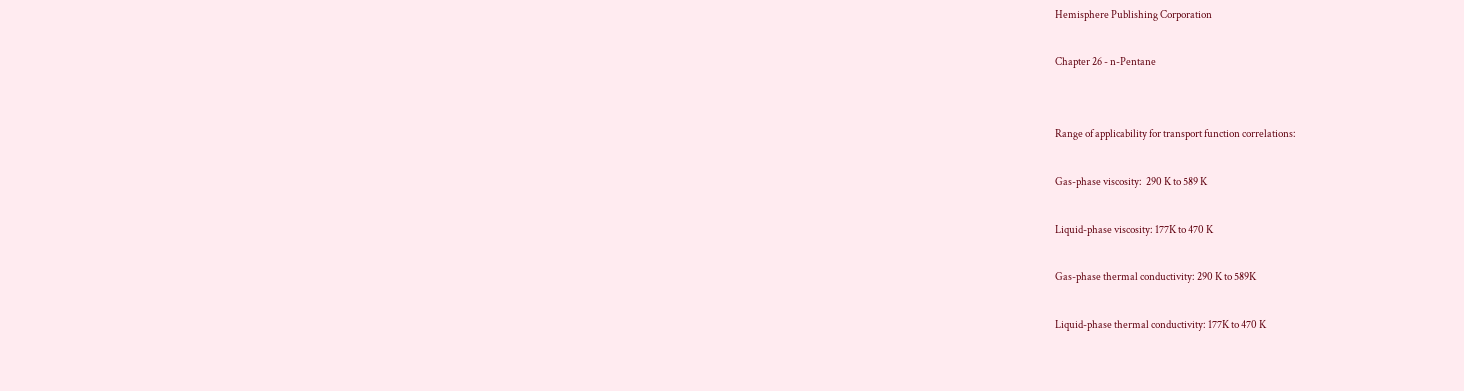Hemisphere Publishing Corporation

Chapter 26 - n-Pentane


Range of applicability for transport function correlations:

Gas-phase viscosity:  290 K to 589 K

Liquid-phase viscosity: 177K to 470 K

Gas-phase thermal conductivity: 290 K to 589K

Liquid-phase thermal conductivity: 177K to 470 K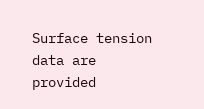Surface tension data are provided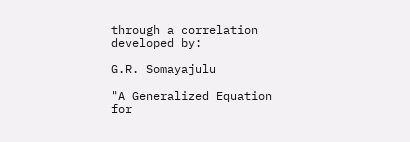through a correlation developed by:

G.R. Somayajulu

"A Generalized Equation for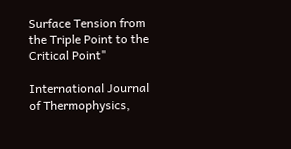Surface Tension from the Triple Point to the Critical Point"

International Journal of Thermophysics,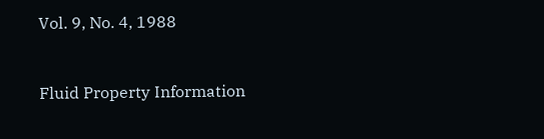Vol. 9, No. 4, 1988



Fluid Property Information